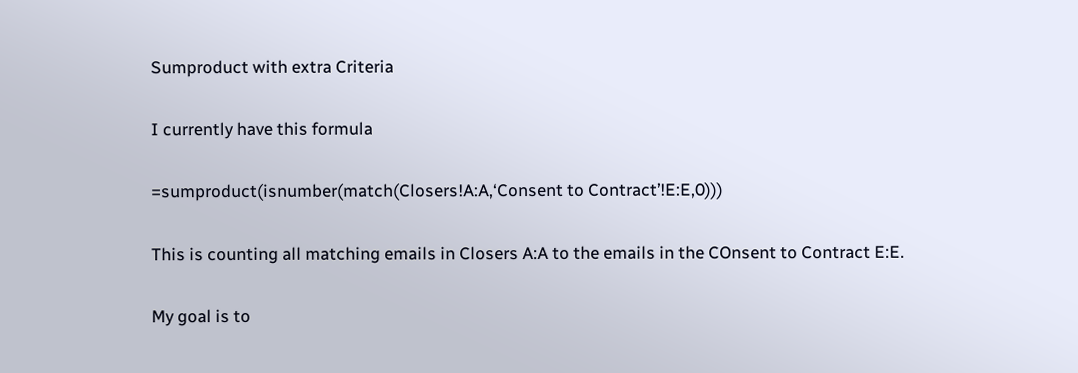Sumproduct with extra Criteria

I currently have this formula

=sumproduct(isnumber(match(Closers!A:A,‘Consent to Contract’!E:E,0)))

This is counting all matching emails in Closers A:A to the emails in the COnsent to Contract E:E.

My goal is to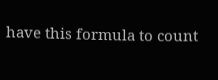have this formula to count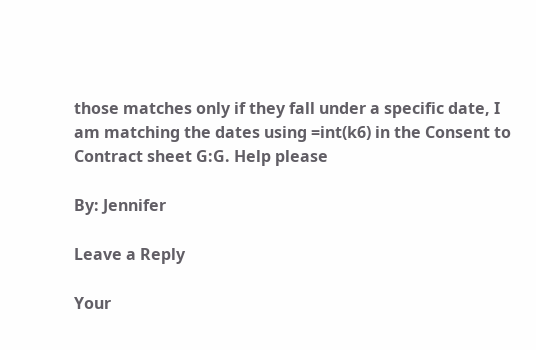those matches only if they fall under a specific date, I am matching the dates using =int(k6) in the Consent to Contract sheet G:G. Help please

By: Jennifer

Leave a Reply

Your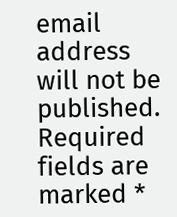email address will not be published. Required fields are marked *